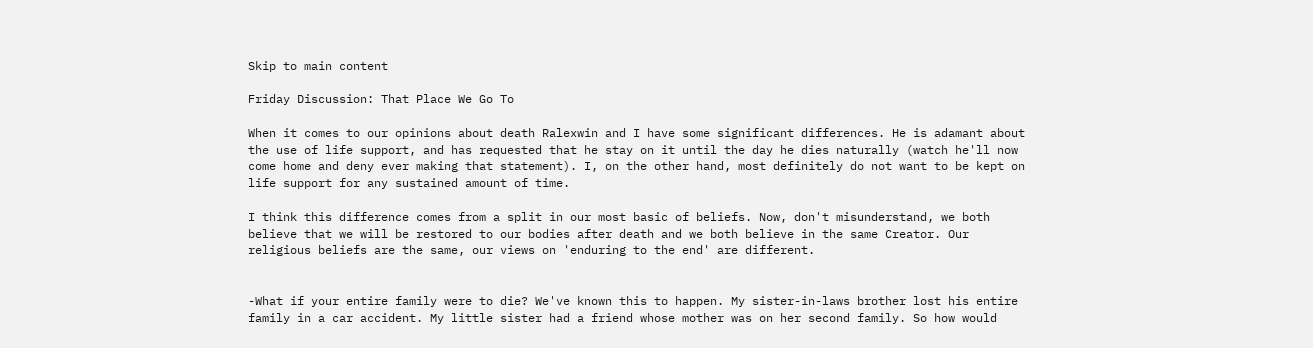Skip to main content

Friday Discussion: That Place We Go To

When it comes to our opinions about death Ralexwin and I have some significant differences. He is adamant about the use of life support, and has requested that he stay on it until the day he dies naturally (watch he'll now come home and deny ever making that statement). I, on the other hand, most definitely do not want to be kept on life support for any sustained amount of time.

I think this difference comes from a split in our most basic of beliefs. Now, don't misunderstand, we both believe that we will be restored to our bodies after death and we both believe in the same Creator. Our religious beliefs are the same, our views on 'enduring to the end' are different.


-What if your entire family were to die? We've known this to happen. My sister-in-laws brother lost his entire family in a car accident. My little sister had a friend whose mother was on her second family. So how would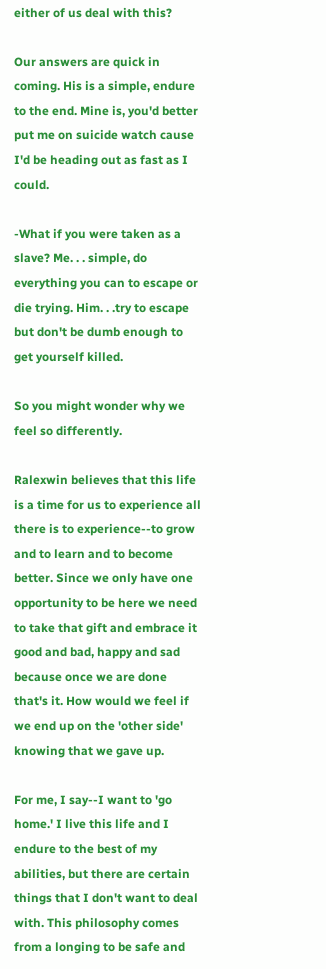either of us deal with this?

Our answers are quick in coming. His is a simple, endure to the end. Mine is, you'd better put me on suicide watch cause I'd be heading out as fast as I could.

-What if you were taken as a slave? Me. . . simple, do everything you can to escape or die trying. Him. . .try to escape but don't be dumb enough to get yourself killed.

So you might wonder why we feel so differently.

Ralexwin believes that this life is a time for us to experience all there is to experience--to grow and to learn and to become better. Since we only have one opportunity to be here we need to take that gift and embrace it good and bad, happy and sad because once we are done that's it. How would we feel if we end up on the 'other side' knowing that we gave up.

For me, I say--I want to 'go home.' I live this life and I endure to the best of my abilities, but there are certain things that I don't want to deal with. This philosophy comes from a longing to be safe and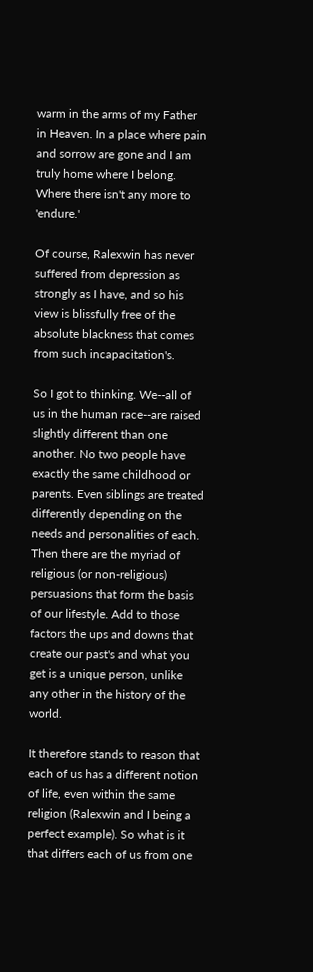warm in the arms of my Father in Heaven. In a place where pain and sorrow are gone and I am truly home where I belong. Where there isn't any more to 'endure.'

Of course, Ralexwin has never suffered from depression as strongly as I have, and so his view is blissfully free of the absolute blackness that comes from such incapacitation's.

So I got to thinking. We--all of us in the human race--are raised slightly different than one another. No two people have exactly the same childhood or parents. Even siblings are treated differently depending on the needs and personalities of each. Then there are the myriad of religious (or non-religious) persuasions that form the basis of our lifestyle. Add to those factors the ups and downs that create our past's and what you get is a unique person, unlike any other in the history of the world.

It therefore stands to reason that each of us has a different notion of life, even within the same religion (Ralexwin and I being a perfect example). So what is it that differs each of us from one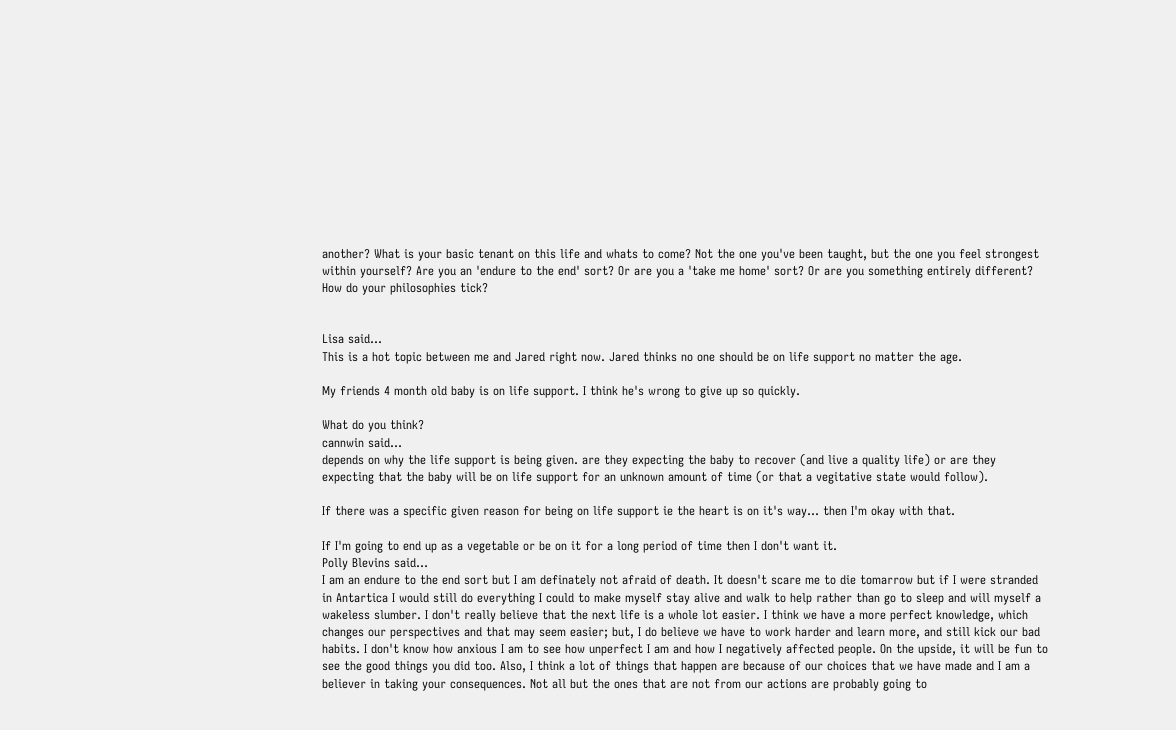another? What is your basic tenant on this life and whats to come? Not the one you've been taught, but the one you feel strongest within yourself? Are you an 'endure to the end' sort? Or are you a 'take me home' sort? Or are you something entirely different? How do your philosophies tick?


Lisa said…
This is a hot topic between me and Jared right now. Jared thinks no one should be on life support no matter the age.

My friends 4 month old baby is on life support. I think he's wrong to give up so quickly.

What do you think?
cannwin said…
depends on why the life support is being given. are they expecting the baby to recover (and live a quality life) or are they expecting that the baby will be on life support for an unknown amount of time (or that a vegitative state would follow).

If there was a specific given reason for being on life support ie the heart is on it's way... then I'm okay with that.

If I'm going to end up as a vegetable or be on it for a long period of time then I don't want it.
Polly Blevins said…
I am an endure to the end sort but I am definately not afraid of death. It doesn't scare me to die tomarrow but if I were stranded in Antartica I would still do everything I could to make myself stay alive and walk to help rather than go to sleep and will myself a wakeless slumber. I don't really believe that the next life is a whole lot easier. I think we have a more perfect knowledge, which changes our perspectives and that may seem easier; but, I do believe we have to work harder and learn more, and still kick our bad habits. I don't know how anxious I am to see how unperfect I am and how I negatively affected people. On the upside, it will be fun to see the good things you did too. Also, I think a lot of things that happen are because of our choices that we have made and I am a believer in taking your consequences. Not all but the ones that are not from our actions are probably going to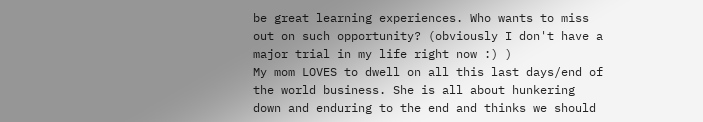be great learning experiences. Who wants to miss out on such opportunity? (obviously I don't have a major trial in my life right now :) )
My mom LOVES to dwell on all this last days/end of the world business. She is all about hunkering down and enduring to the end and thinks we should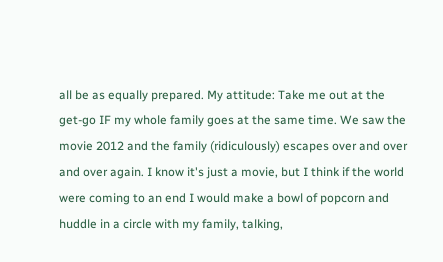all be as equally prepared. My attitude: Take me out at the get-go IF my whole family goes at the same time. We saw the movie 2012 and the family (ridiculously) escapes over and over and over again. I know it's just a movie, but I think if the world were coming to an end I would make a bowl of popcorn and huddle in a circle with my family, talking,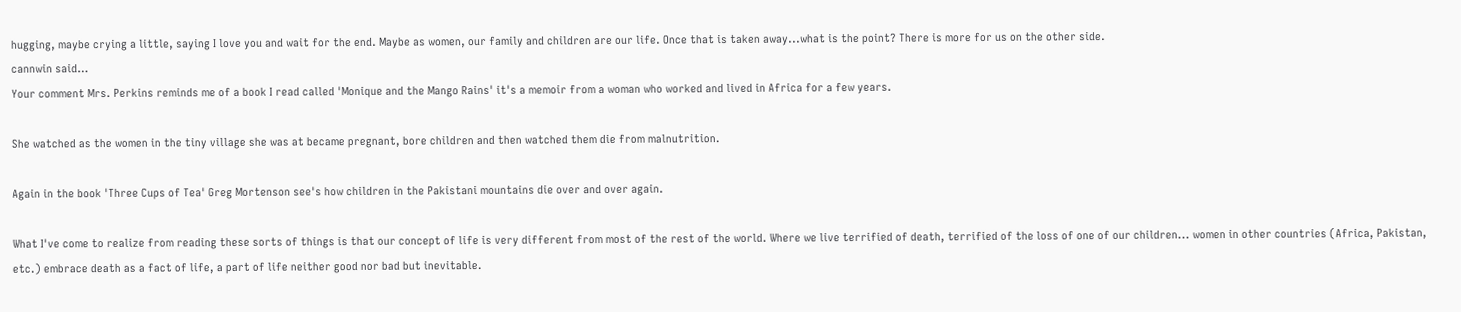hugging, maybe crying a little, saying I love you and wait for the end. Maybe as women, our family and children are our life. Once that is taken away...what is the point? There is more for us on the other side.
cannwin said…
Your comment Mrs. Perkins reminds me of a book I read called 'Monique and the Mango Rains' it's a memoir from a woman who worked and lived in Africa for a few years.

She watched as the women in the tiny village she was at became pregnant, bore children and then watched them die from malnutrition.

Again in the book 'Three Cups of Tea' Greg Mortenson see's how children in the Pakistani mountains die over and over again.

What I've come to realize from reading these sorts of things is that our concept of life is very different from most of the rest of the world. Where we live terrified of death, terrified of the loss of one of our children... women in other countries (Africa, Pakistan, etc.) embrace death as a fact of life, a part of life neither good nor bad but inevitable.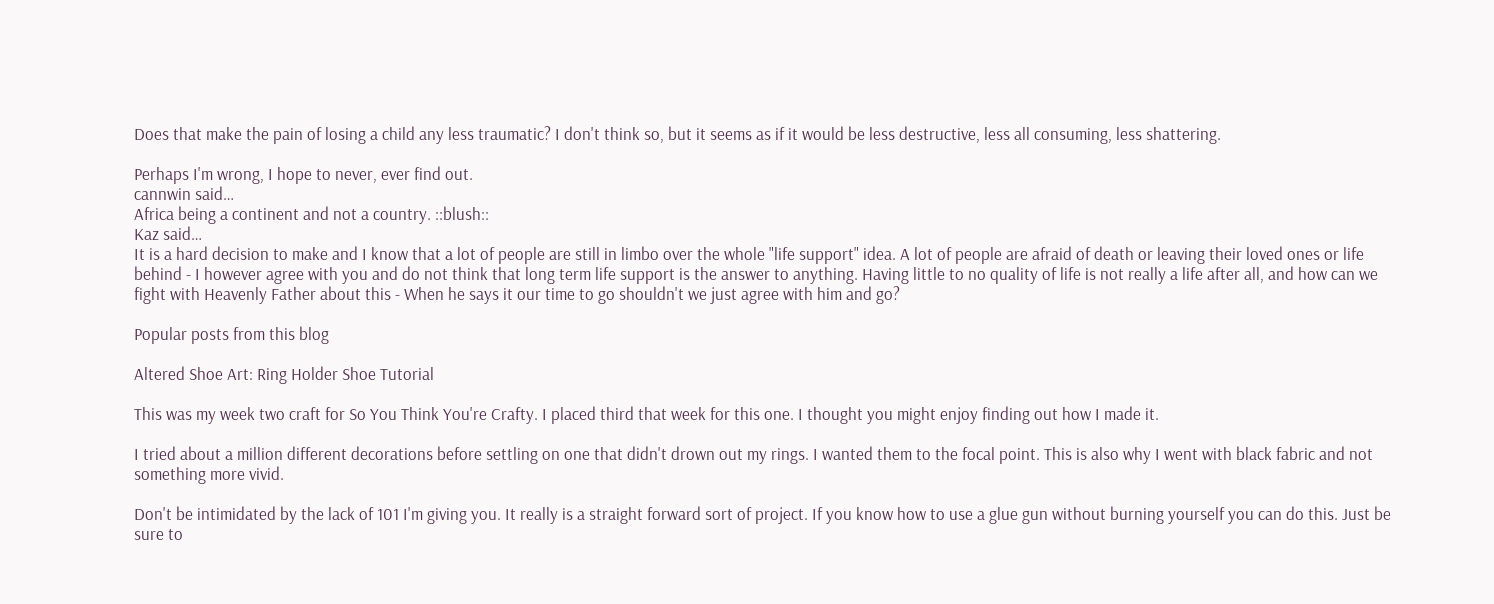Does that make the pain of losing a child any less traumatic? I don't think so, but it seems as if it would be less destructive, less all consuming, less shattering.

Perhaps I'm wrong, I hope to never, ever find out.
cannwin said…
Africa being a continent and not a country. ::blush::
Kaz said…
It is a hard decision to make and I know that a lot of people are still in limbo over the whole "life support" idea. A lot of people are afraid of death or leaving their loved ones or life behind - I however agree with you and do not think that long term life support is the answer to anything. Having little to no quality of life is not really a life after all, and how can we fight with Heavenly Father about this - When he says it our time to go shouldn't we just agree with him and go?

Popular posts from this blog

Altered Shoe Art: Ring Holder Shoe Tutorial

This was my week two craft for So You Think You're Crafty. I placed third that week for this one. I thought you might enjoy finding out how I made it.

I tried about a million different decorations before settling on one that didn't drown out my rings. I wanted them to the focal point. This is also why I went with black fabric and not something more vivid.

Don't be intimidated by the lack of 101 I'm giving you. It really is a straight forward sort of project. If you know how to use a glue gun without burning yourself you can do this. Just be sure to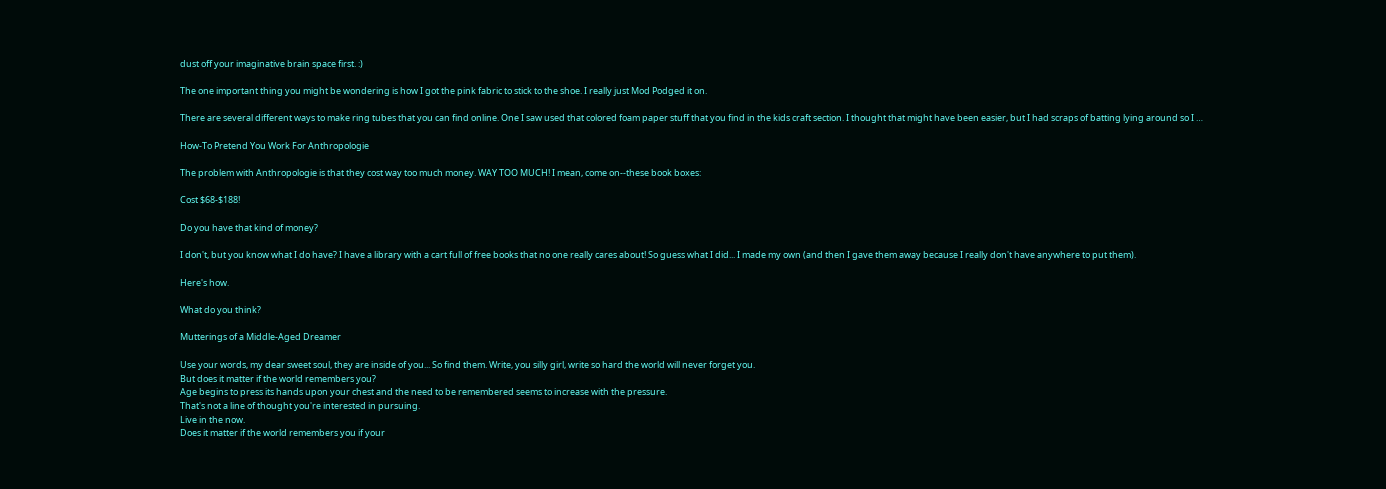dust off your imaginative brain space first. :)

The one important thing you might be wondering is how I got the pink fabric to stick to the shoe. I really just Mod Podged it on.

There are several different ways to make ring tubes that you can find online. One I saw used that colored foam paper stuff that you find in the kids craft section. I thought that might have been easier, but I had scraps of batting lying around so I …

How-To Pretend You Work For Anthropologie

The problem with Anthropologie is that they cost way too much money. WAY TOO MUCH! I mean, come on--these book boxes:

Cost $68-$188!

Do you have that kind of money?

I don't, but you know what I do have? I have a library with a cart full of free books that no one really cares about! So guess what I did... I made my own (and then I gave them away because I really don't have anywhere to put them).

Here's how.

What do you think?

Mutterings of a Middle-Aged Dreamer

Use your words, my dear sweet soul, they are inside of you... So find them. Write, you silly girl, write so hard the world will never forget you.
But does it matter if the world remembers you?
Age begins to press its hands upon your chest and the need to be remembered seems to increase with the pressure.
That's not a line of thought you're interested in pursuing.
Live in the now.
Does it matter if the world remembers you if your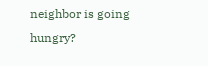neighbor is going hungry?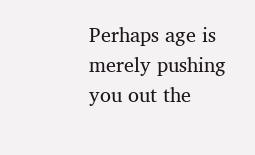Perhaps age is merely pushing you out the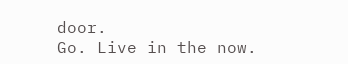door.
Go. Live in the now.